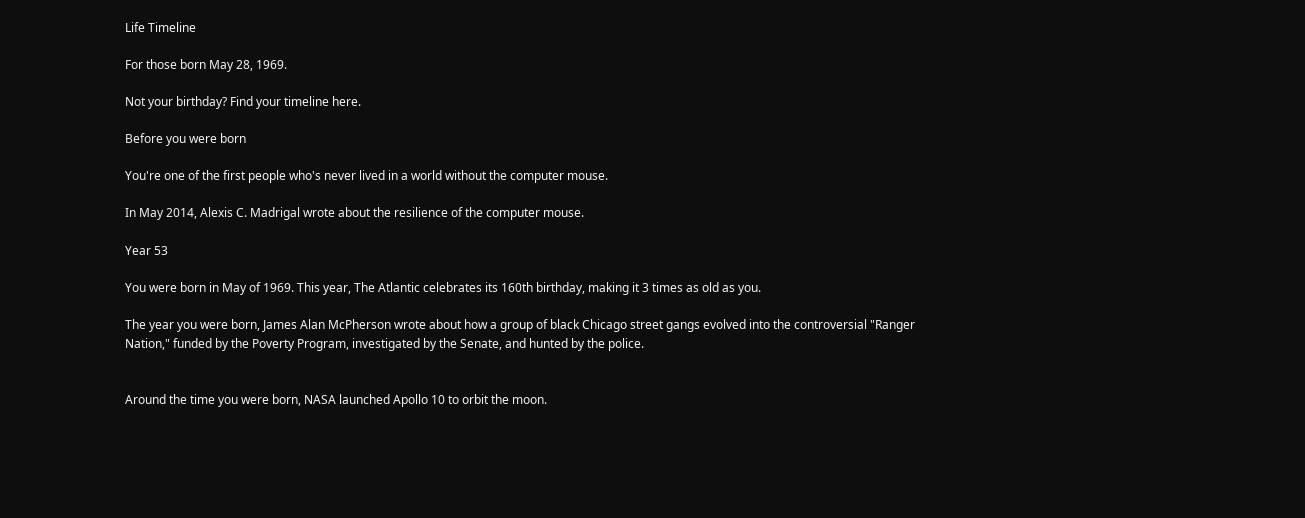Life Timeline

For those born May 28, 1969.

Not your birthday? Find your timeline here.

Before you were born

You're one of the first people who's never lived in a world without the computer mouse.

In May 2014, Alexis C. Madrigal wrote about the resilience of the computer mouse.

Year 53

You were born in May of 1969. This year, The Atlantic celebrates its 160th birthday, making it 3 times as old as you.

The year you were born, James Alan McPherson wrote about how a group of black Chicago street gangs evolved into the controversial "Ranger Nation," funded by the Poverty Program, investigated by the Senate, and hunted by the police.


Around the time you were born, NASA launched Apollo 10 to orbit the moon.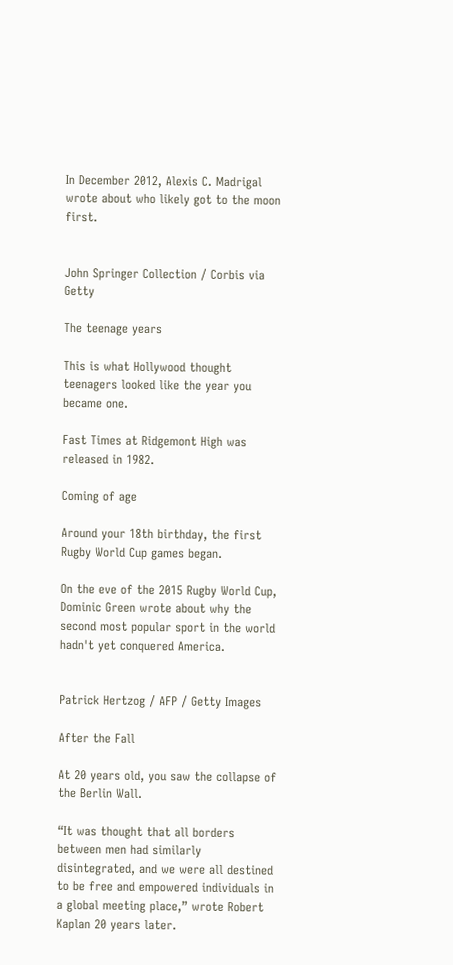In December 2012, Alexis C. Madrigal wrote about who likely got to the moon first.


John Springer Collection / Corbis via Getty

The teenage years

This is what Hollywood thought teenagers looked like the year you became one.

Fast Times at Ridgemont High was released in 1982.

Coming of age

Around your 18th birthday, the first Rugby World Cup games began.

On the eve of the 2015 Rugby World Cup, Dominic Green wrote about why the second most popular sport in the world hadn't yet conquered America.


Patrick Hertzog / AFP / Getty Images

After the Fall

At 20 years old, you saw the collapse of the Berlin Wall.

“It was thought that all borders between men had similarly disintegrated, and we were all destined to be free and empowered individuals in a global meeting place,” wrote Robert Kaplan 20 years later.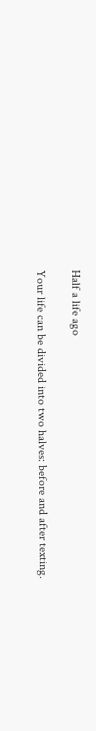Half a life ago

Your life can be divided into two halves: before and after texting.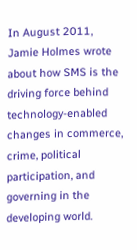In August 2011, Jamie Holmes wrote about how SMS is the driving force behind technology-enabled changes in commerce, crime, political participation, and governing in the developing world.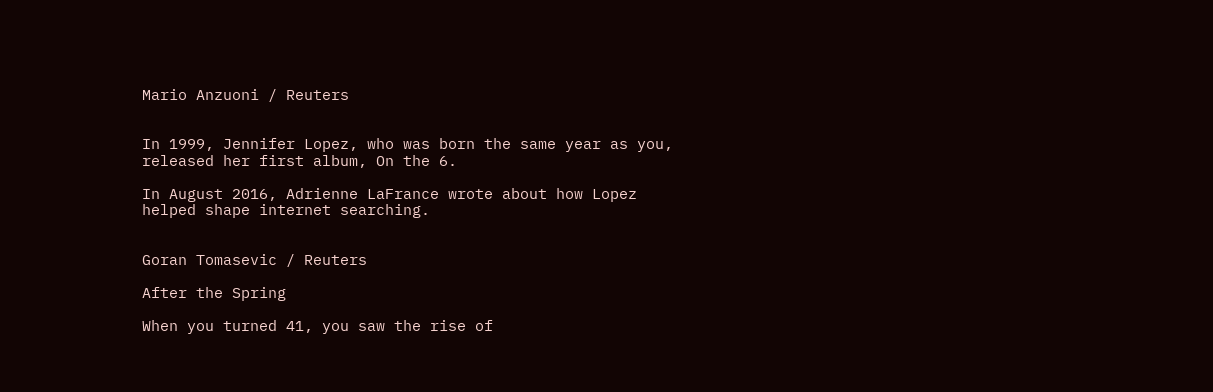Mario Anzuoni / Reuters


In 1999, Jennifer Lopez, who was born the same year as you, released her first album, On the 6.

In August 2016, Adrienne LaFrance wrote about how Lopez helped shape internet searching.


Goran Tomasevic / Reuters

After the Spring

When you turned 41, you saw the rise of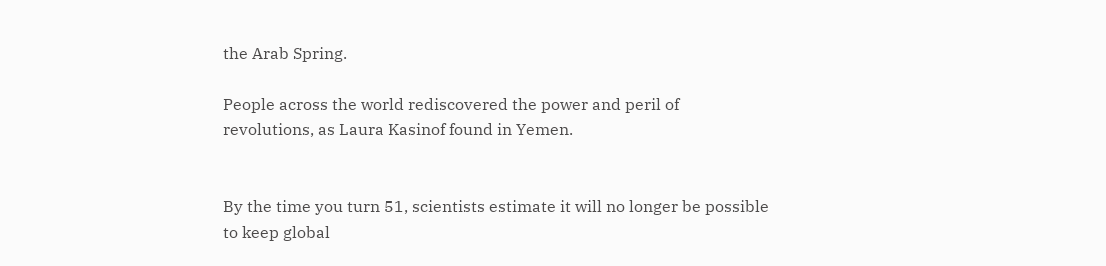the Arab Spring.

People across the world rediscovered the power and peril of revolutions, as Laura Kasinof found in Yemen.


By the time you turn 51, scientists estimate it will no longer be possible to keep global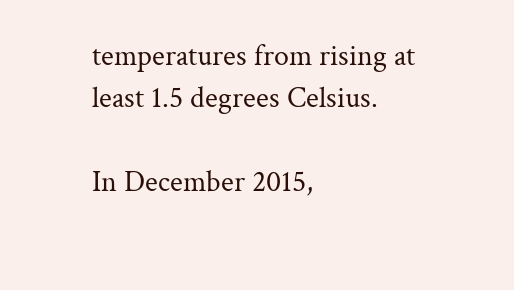temperatures from rising at least 1.5 degrees Celsius.

In December 2015,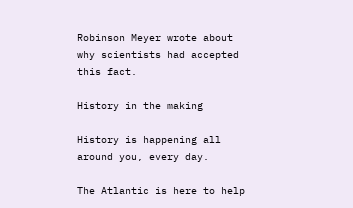Robinson Meyer wrote about why scientists had accepted this fact.

History in the making

History is happening all around you, every day.

The Atlantic is here to help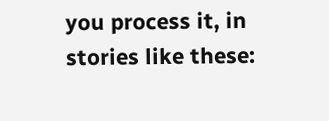you process it, in stories like these: